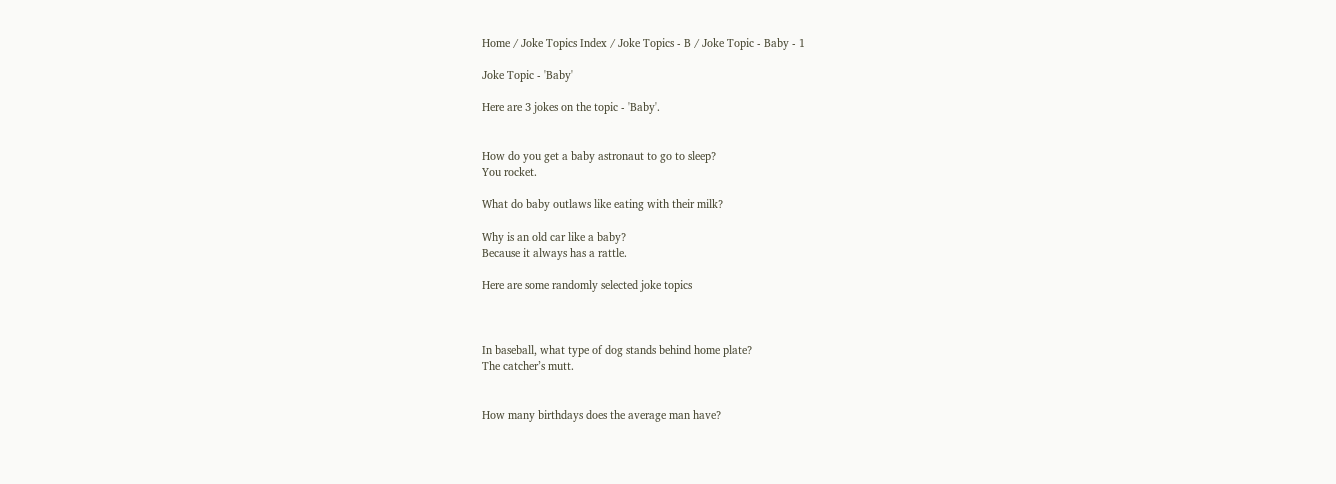Home / Joke Topics Index / Joke Topics - B / Joke Topic - Baby - 1

Joke Topic - 'Baby'

Here are 3 jokes on the topic - 'Baby'.


How do you get a baby astronaut to go to sleep?
You rocket.

What do baby outlaws like eating with their milk?

Why is an old car like a baby?
Because it always has a rattle.

Here are some randomly selected joke topics



In baseball, what type of dog stands behind home plate?
The catcher’s mutt.


How many birthdays does the average man have?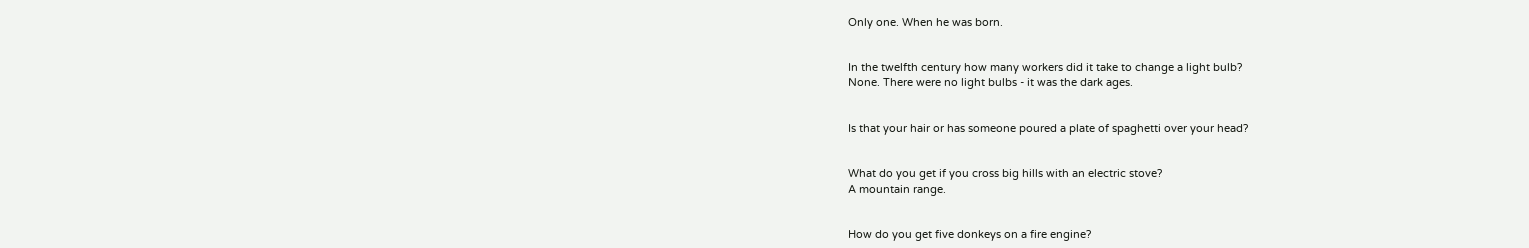Only one. When he was born.


In the twelfth century how many workers did it take to change a light bulb?
None. There were no light bulbs - it was the dark ages.


Is that your hair or has someone poured a plate of spaghetti over your head?


What do you get if you cross big hills with an electric stove?
A mountain range.


How do you get five donkeys on a fire engine?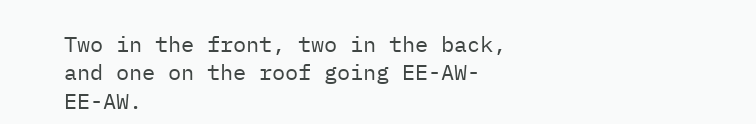Two in the front, two in the back, and one on the roof going EE-AW-EE-AW.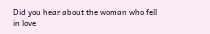Did you hear about the woman who fell in love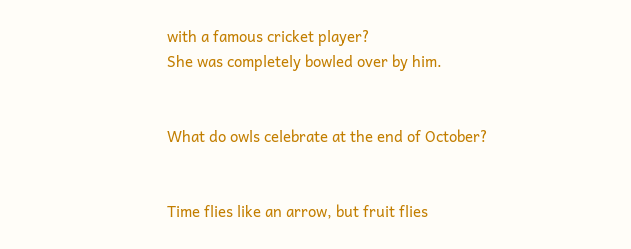with a famous cricket player?
She was completely bowled over by him.


What do owls celebrate at the end of October?


Time flies like an arrow, but fruit flies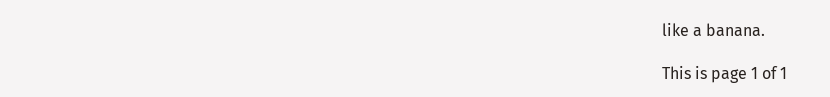like a banana.

This is page 1 of 1